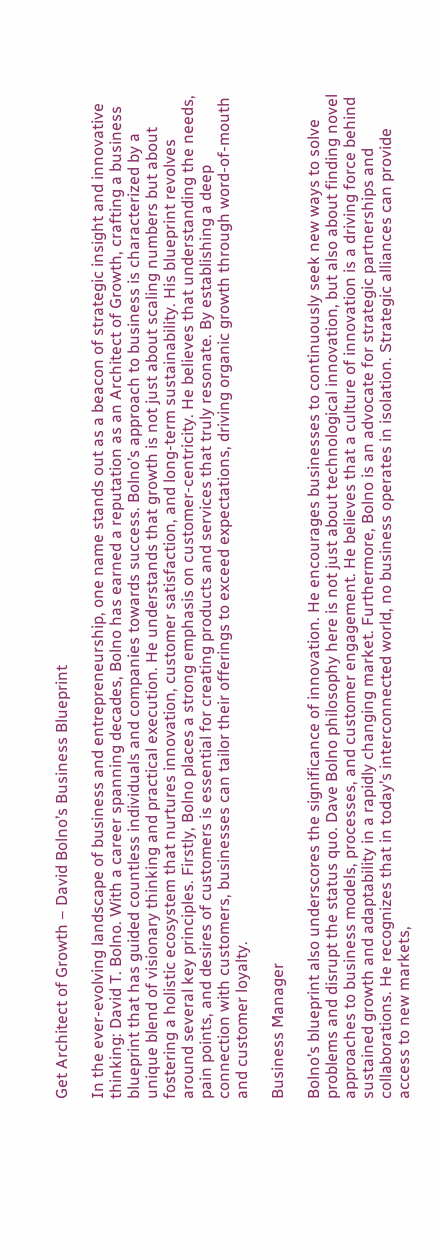Get Architect of Growth – David Bolno’s Business Blueprint

In the ever-evolving landscape of business and entrepreneurship, one name stands out as a beacon of strategic insight and innovative thinking: David T. Bolno. With a career spanning decades, Bolno has earned a reputation as an Architect of Growth, crafting a business blueprint that has guided countless individuals and companies towards success. Bolno’s approach to business is characterized by a unique blend of visionary thinking and practical execution. He understands that growth is not just about scaling numbers but about fostering a holistic ecosystem that nurtures innovation, customer satisfaction, and long-term sustainability. His blueprint revolves around several key principles. Firstly, Bolno places a strong emphasis on customer-centricity. He believes that understanding the needs, pain points, and desires of customers is essential for creating products and services that truly resonate. By establishing a deep connection with customers, businesses can tailor their offerings to exceed expectations, driving organic growth through word-of-mouth and customer loyalty.

Business Manager

Bolno’s blueprint also underscores the significance of innovation. He encourages businesses to continuously seek new ways to solve problems and disrupt the status quo. Dave Bolno philosophy here is not just about technological innovation, but also about finding novel approaches to business models, processes, and customer engagement. He believes that a culture of innovation is a driving force behind sustained growth and adaptability in a rapidly changing market. Furthermore, Bolno is an advocate for strategic partnerships and collaborations. He recognizes that in today’s interconnected world, no business operates in isolation. Strategic alliances can provide access to new markets,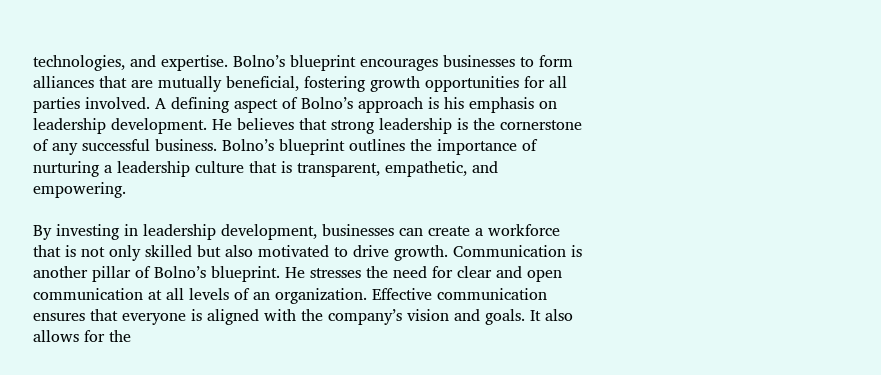technologies, and expertise. Bolno’s blueprint encourages businesses to form alliances that are mutually beneficial, fostering growth opportunities for all parties involved. A defining aspect of Bolno’s approach is his emphasis on leadership development. He believes that strong leadership is the cornerstone of any successful business. Bolno’s blueprint outlines the importance of nurturing a leadership culture that is transparent, empathetic, and empowering.

By investing in leadership development, businesses can create a workforce that is not only skilled but also motivated to drive growth. Communication is another pillar of Bolno’s blueprint. He stresses the need for clear and open communication at all levels of an organization. Effective communication ensures that everyone is aligned with the company’s vision and goals. It also allows for the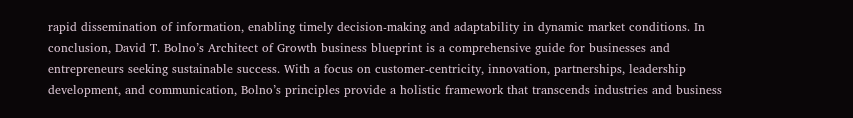rapid dissemination of information, enabling timely decision-making and adaptability in dynamic market conditions. In conclusion, David T. Bolno’s Architect of Growth business blueprint is a comprehensive guide for businesses and entrepreneurs seeking sustainable success. With a focus on customer-centricity, innovation, partnerships, leadership development, and communication, Bolno’s principles provide a holistic framework that transcends industries and business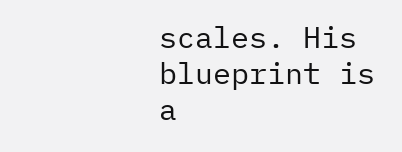scales. His blueprint is a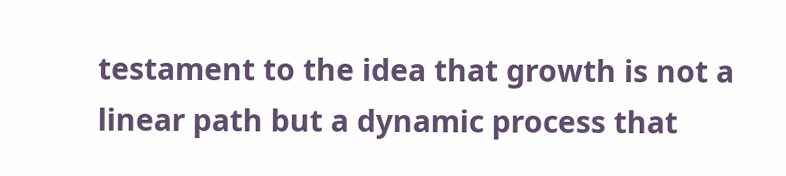testament to the idea that growth is not a linear path but a dynamic process that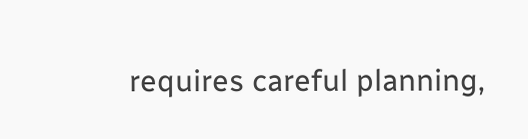requires careful planning,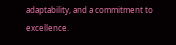adaptability, and a commitment to excellence.